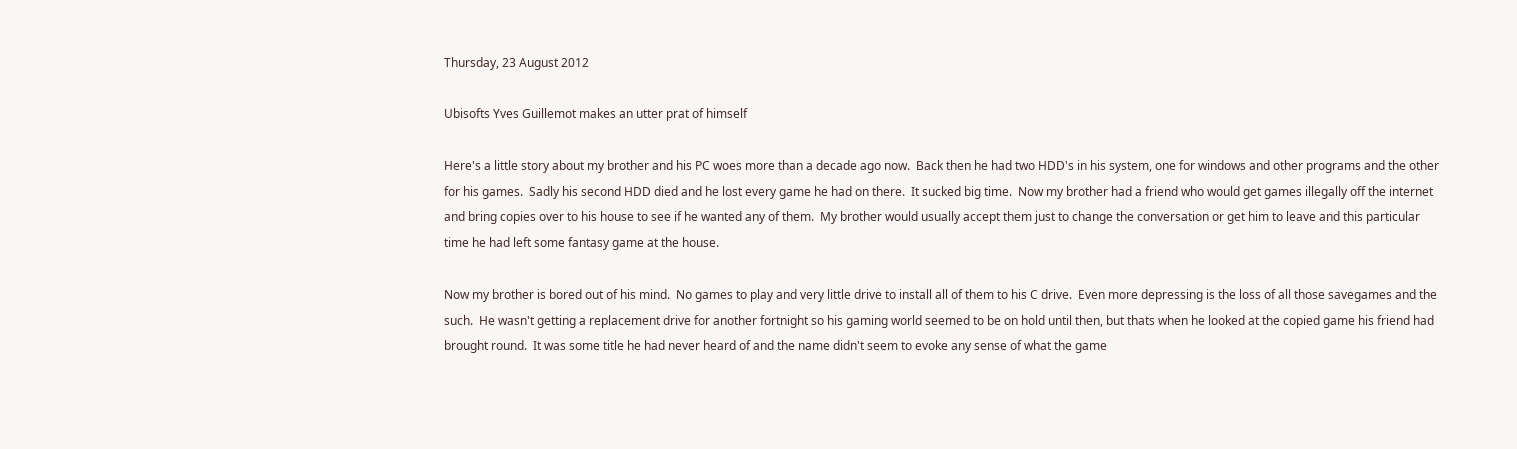Thursday, 23 August 2012

Ubisofts Yves Guillemot makes an utter prat of himself

Here's a little story about my brother and his PC woes more than a decade ago now.  Back then he had two HDD's in his system, one for windows and other programs and the other for his games.  Sadly his second HDD died and he lost every game he had on there.  It sucked big time.  Now my brother had a friend who would get games illegally off the internet and bring copies over to his house to see if he wanted any of them.  My brother would usually accept them just to change the conversation or get him to leave and this particular time he had left some fantasy game at the house.

Now my brother is bored out of his mind.  No games to play and very little drive to install all of them to his C drive.  Even more depressing is the loss of all those savegames and the such.  He wasn't getting a replacement drive for another fortnight so his gaming world seemed to be on hold until then, but thats when he looked at the copied game his friend had brought round.  It was some title he had never heard of and the name didn't seem to evoke any sense of what the game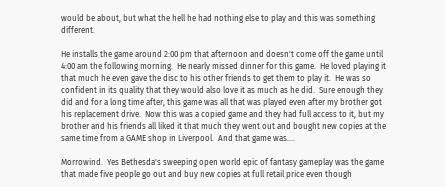would be about, but what the hell he had nothing else to play and this was something different.

He installs the game around 2:00 pm that afternoon and doesn't come off the game until 4:00 am the following morning.  He nearly missed dinner for this game.  He loved playing it that much he even gave the disc to his other friends to get them to play it.  He was so confident in its quality that they would also love it as much as he did.  Sure enough they did and for a long time after, this game was all that was played even after my brother got his replacement drive.  Now this was a copied game and they had full access to it, but my brother and his friends all liked it that much they went out and bought new copies at the same time from a GAME shop in Liverpool.  And that game was....

Morrowind.  Yes Bethesda's sweeping open world epic of fantasy gameplay was the game that made five people go out and buy new copies at full retail price even though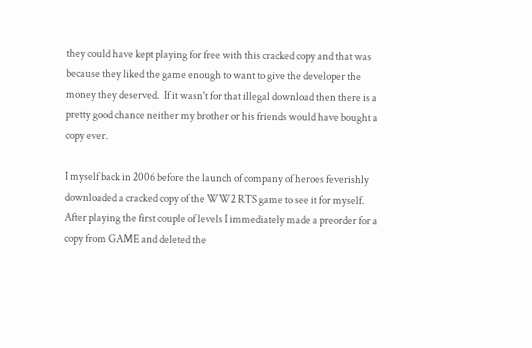they could have kept playing for free with this cracked copy and that was because they liked the game enough to want to give the developer the money they deserved.  If it wasn't for that illegal download then there is a pretty good chance neither my brother or his friends would have bought a copy ever.

I myself back in 2006 before the launch of company of heroes feverishly downloaded a cracked copy of the WW2 RTS game to see it for myself.  After playing the first couple of levels I immediately made a preorder for a copy from GAME and deleted the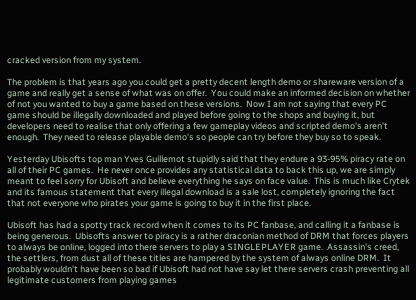cracked version from my system.

The problem is that years ago you could get a pretty decent length demo or shareware version of a game and really get a sense of what was on offer.  You could make an informed decision on whether of not you wanted to buy a game based on these versions.  Now I am not saying that every PC game should be illegally downloaded and played before going to the shops and buying it, but developers need to realise that only offering a few gameplay videos and scripted demo's aren't enough.  They need to release playable demo's so people can try before they buy so to speak.

Yesterday Ubisofts top man Yves Guillemot stupidly said that they endure a 93-95% piracy rate on all of their PC games.  He never once provides any statistical data to back this up, we are simply meant to feel sorry for Ubisoft and believe everything he says on face value.  This is much like Crytek and its famous statement that every illegal download is a sale lost, completely ignoring the fact that not everyone who pirates your game is going to buy it in the first place.

Ubisoft has had a spotty track record when it comes to its PC fanbase, and calling it a fanbase is being generous.  Ubisofts answer to piracy is a rather draconian method of DRM that forces players to always be online, logged into there servers to play a SINGLEPLAYER game.  Assassin's creed, the settlers, from dust all of these titles are hampered by the system of always online DRM.  It probably wouldn't have been so bad if Ubisoft had not have say let there servers crash preventing all legitimate customers from playing games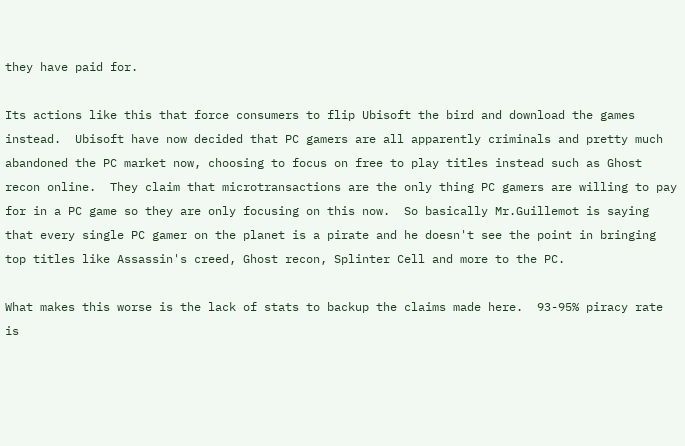they have paid for.

Its actions like this that force consumers to flip Ubisoft the bird and download the games instead.  Ubisoft have now decided that PC gamers are all apparently criminals and pretty much abandoned the PC market now, choosing to focus on free to play titles instead such as Ghost recon online.  They claim that microtransactions are the only thing PC gamers are willing to pay for in a PC game so they are only focusing on this now.  So basically Mr.Guillemot is saying that every single PC gamer on the planet is a pirate and he doesn't see the point in bringing top titles like Assassin's creed, Ghost recon, Splinter Cell and more to the PC.

What makes this worse is the lack of stats to backup the claims made here.  93-95% piracy rate is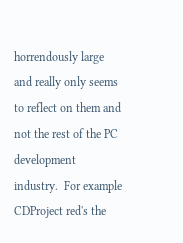horrendously large and really only seems to reflect on them and not the rest of the PC development industry.  For example CDProject red's the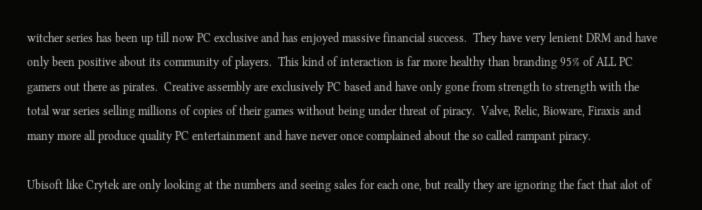witcher series has been up till now PC exclusive and has enjoyed massive financial success.  They have very lenient DRM and have only been positive about its community of players.  This kind of interaction is far more healthy than branding 95% of ALL PC gamers out there as pirates.  Creative assembly are exclusively PC based and have only gone from strength to strength with the total war series selling millions of copies of their games without being under threat of piracy.  Valve, Relic, Bioware, Firaxis and many more all produce quality PC entertainment and have never once complained about the so called rampant piracy.

Ubisoft like Crytek are only looking at the numbers and seeing sales for each one, but really they are ignoring the fact that alot of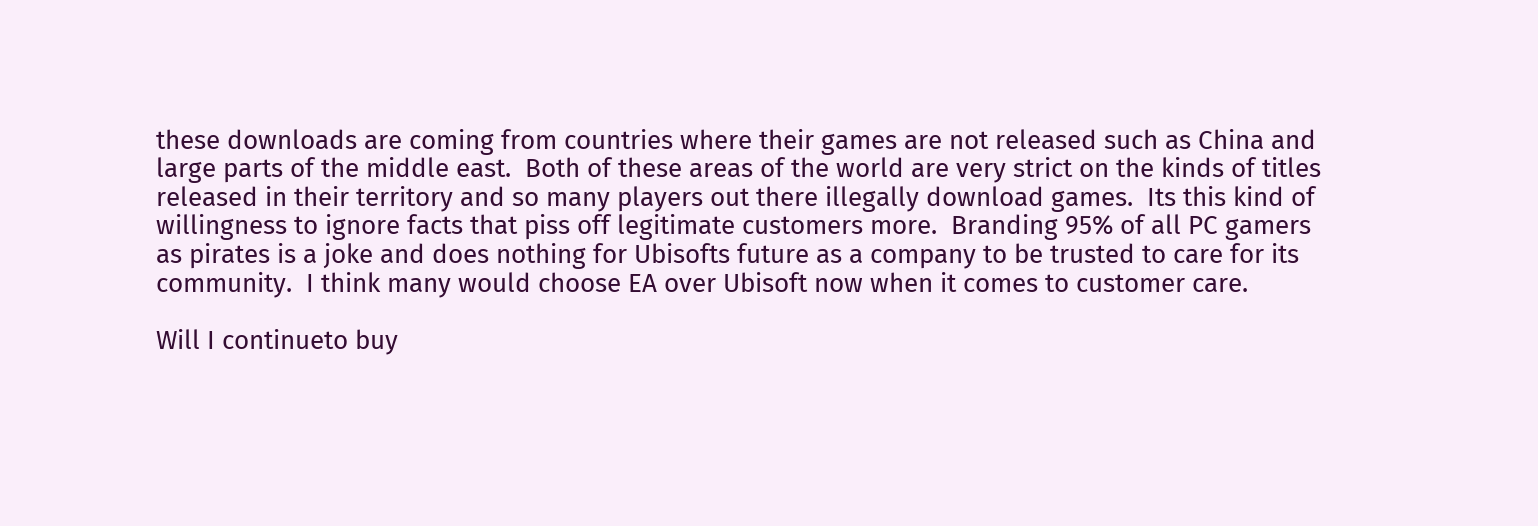these downloads are coming from countries where their games are not released such as China and large parts of the middle east.  Both of these areas of the world are very strict on the kinds of titles released in their territory and so many players out there illegally download games.  Its this kind of willingness to ignore facts that piss off legitimate customers more.  Branding 95% of all PC gamers as pirates is a joke and does nothing for Ubisofts future as a company to be trusted to care for its community.  I think many would choose EA over Ubisoft now when it comes to customer care.

Will I continueto buy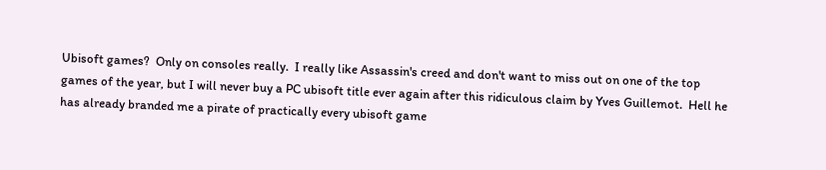Ubisoft games?  Only on consoles really.  I really like Assassin's creed and don't want to miss out on one of the top games of the year, but I will never buy a PC ubisoft title ever again after this ridiculous claim by Yves Guillemot.  Hell he has already branded me a pirate of practically every ubisoft game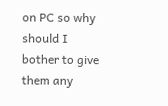on PC so why should I bother to give them any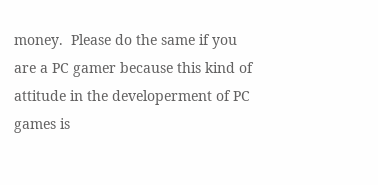money.  Please do the same if you are a PC gamer because this kind of attitude in the developerment of PC games is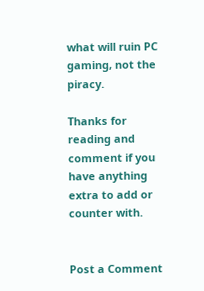what will ruin PC gaming, not the piracy.

Thanks for reading and comment if you have anything extra to add or counter with.


Post a Comment